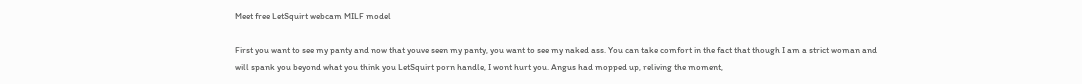Meet free LetSquirt webcam MILF model

First you want to see my panty and now that youve seen my panty, you want to see my naked ass. You can take comfort in the fact that though I am a strict woman and will spank you beyond what you think you LetSquirt porn handle, I wont hurt you. Angus had mopped up, reliving the moment,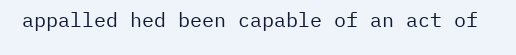appalled hed been capable of an act of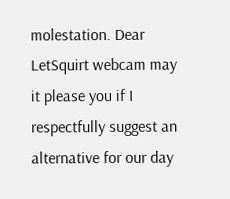molestation. Dear LetSquirt webcam may it please you if I respectfully suggest an alternative for our day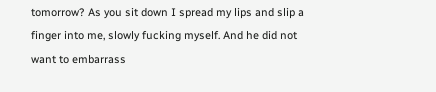tomorrow? As you sit down I spread my lips and slip a finger into me, slowly fucking myself. And he did not want to embarrass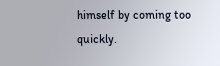himself by coming too quickly.